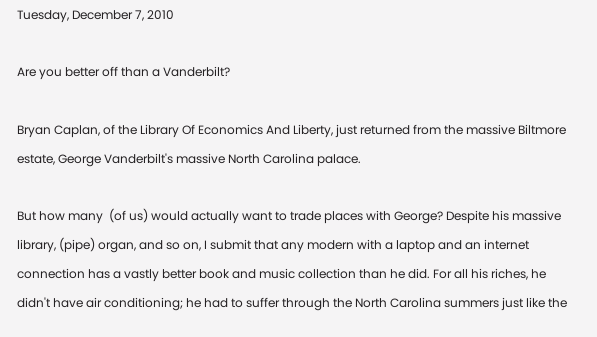Tuesday, December 7, 2010

Are you better off than a Vanderbilt?

Bryan Caplan, of the Library Of Economics And Liberty, just returned from the massive Biltmore estate, George Vanderbilt's massive North Carolina palace.

But how many  (of us) would actually want to trade places with George? Despite his massive library, (pipe) organ, and so on, I submit that any modern with a laptop and an internet connection has a vastly better book and music collection than he did. For all his riches, he didn't have air conditioning; he had to suffer through the North Carolina summers just like the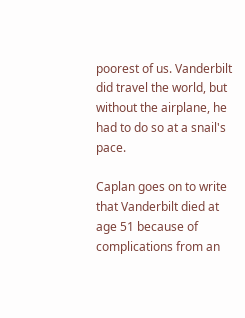poorest of us. Vanderbilt did travel the world, but without the airplane, he had to do so at a snail's pace.

Caplan goes on to write that Vanderbilt died at age 51 because of complications from an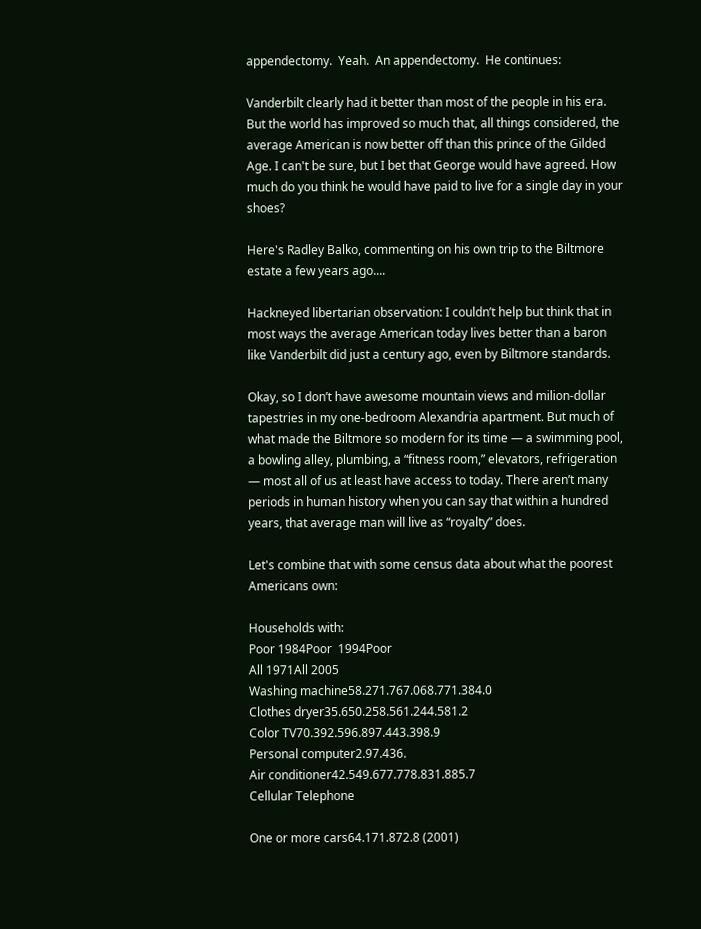appendectomy.  Yeah.  An appendectomy.  He continues:

Vanderbilt clearly had it better than most of the people in his era. But the world has improved so much that, all things considered, the average American is now better off than this prince of the Gilded Age. I can't be sure, but I bet that George would have agreed. How much do you think he would have paid to live for a single day in your shoes?

Here's Radley Balko, commenting on his own trip to the Biltmore estate a few years ago....

Hackneyed libertarian observation: I couldn’t help but think that in most ways the average American today lives better than a baron like Vanderbilt did just a century ago, even by Biltmore standards.

Okay, so I don’t have awesome mountain views and milion-dollar tapestries in my one-bedroom Alexandria apartment. But much of what made the Biltmore so modern for its time — a swimming pool, a bowling alley, plumbing, a “fitness room,” elevators, refrigeration — most all of us at least have access to today. There aren’t many periods in human history when you can say that within a hundred years, that average man will live as “royalty” does.

Let's combine that with some census data about what the poorest Americans own:

Households with:
Poor 1984Poor  1994Poor
All 1971All 2005
Washing machine58.271.767.068.771.384.0
Clothes dryer35.650.258.561.244.581.2
Color TV70.392.596.897.443.398.9
Personal computer2.97.436.
Air conditioner42.549.677.778.831.885.7
Cellular Telephone

One or more cars64.171.872.8 (2001)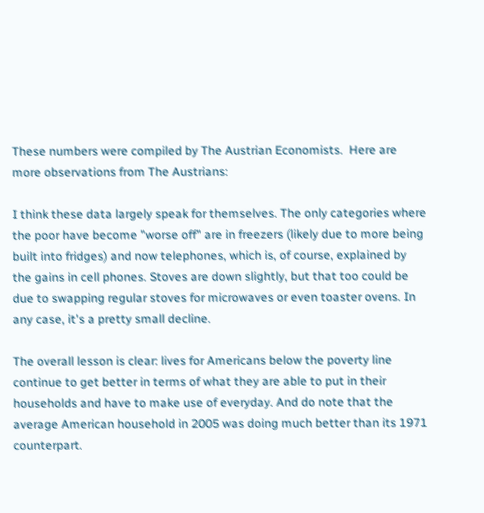These numbers were compiled by The Austrian Economists.  Here are more observations from The Austrians:

I think these data largely speak for themselves. The only categories where the poor have become "worse off" are in freezers (likely due to more being built into fridges) and now telephones, which is, of course, explained by the gains in cell phones. Stoves are down slightly, but that too could be due to swapping regular stoves for microwaves or even toaster ovens. In any case, it's a pretty small decline.

The overall lesson is clear: lives for Americans below the poverty line continue to get better in terms of what they are able to put in their households and have to make use of everyday. And do note that the average American household in 2005 was doing much better than its 1971 counterpart.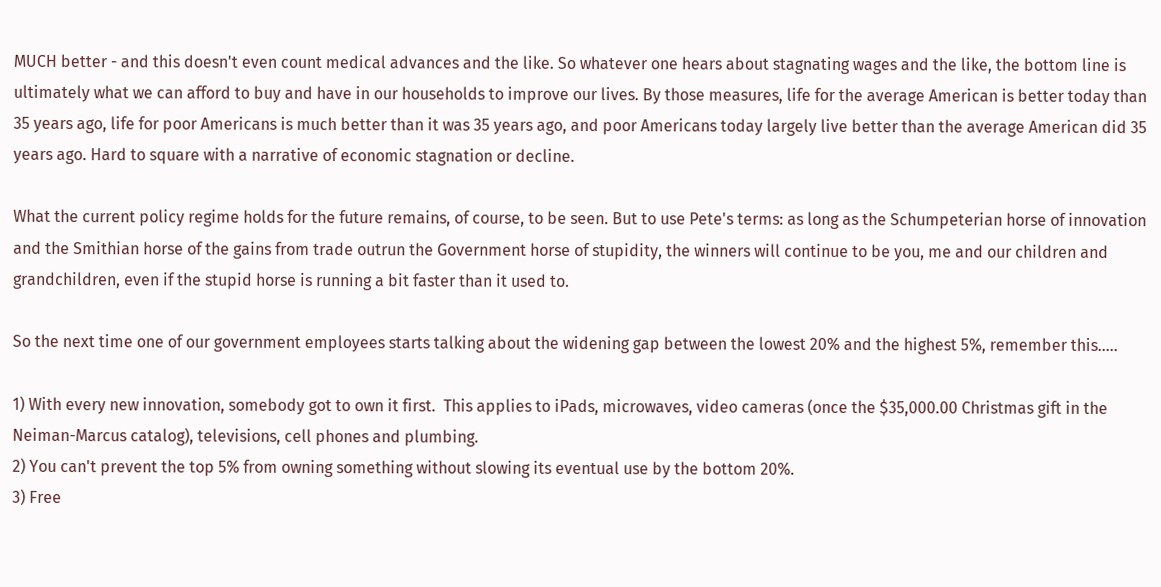MUCH better - and this doesn't even count medical advances and the like. So whatever one hears about stagnating wages and the like, the bottom line is ultimately what we can afford to buy and have in our households to improve our lives. By those measures, life for the average American is better today than 35 years ago, life for poor Americans is much better than it was 35 years ago, and poor Americans today largely live better than the average American did 35 years ago. Hard to square with a narrative of economic stagnation or decline.

What the current policy regime holds for the future remains, of course, to be seen. But to use Pete's terms: as long as the Schumpeterian horse of innovation and the Smithian horse of the gains from trade outrun the Government horse of stupidity, the winners will continue to be you, me and our children and grandchildren, even if the stupid horse is running a bit faster than it used to.

So the next time one of our government employees starts talking about the widening gap between the lowest 20% and the highest 5%, remember this.....

1) With every new innovation, somebody got to own it first.  This applies to iPads, microwaves, video cameras (once the $35,000.00 Christmas gift in the Neiman-Marcus catalog), televisions, cell phones and plumbing.
2) You can't prevent the top 5% from owning something without slowing its eventual use by the bottom 20%.
3) Free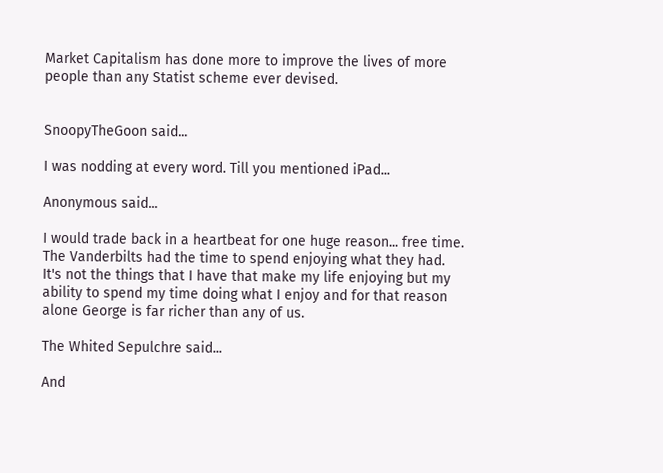Market Capitalism has done more to improve the lives of more people than any Statist scheme ever devised.


SnoopyTheGoon said...

I was nodding at every word. Till you mentioned iPad...

Anonymous said...

I would trade back in a heartbeat for one huge reason... free time. The Vanderbilts had the time to spend enjoying what they had. It's not the things that I have that make my life enjoying but my ability to spend my time doing what I enjoy and for that reason alone George is far richer than any of us.

The Whited Sepulchre said...

And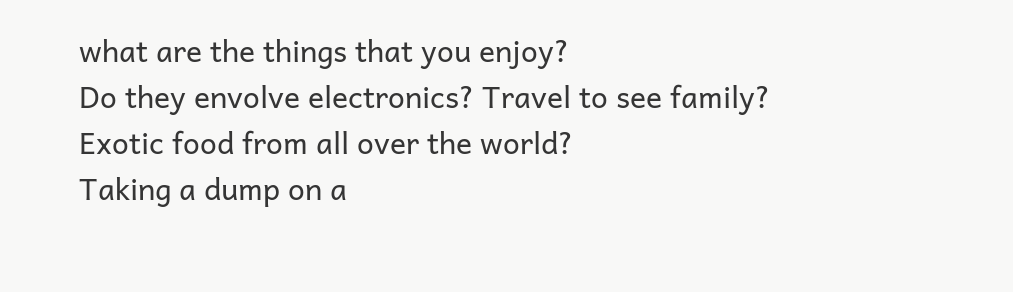what are the things that you enjoy?
Do they envolve electronics? Travel to see family?
Exotic food from all over the world?
Taking a dump on a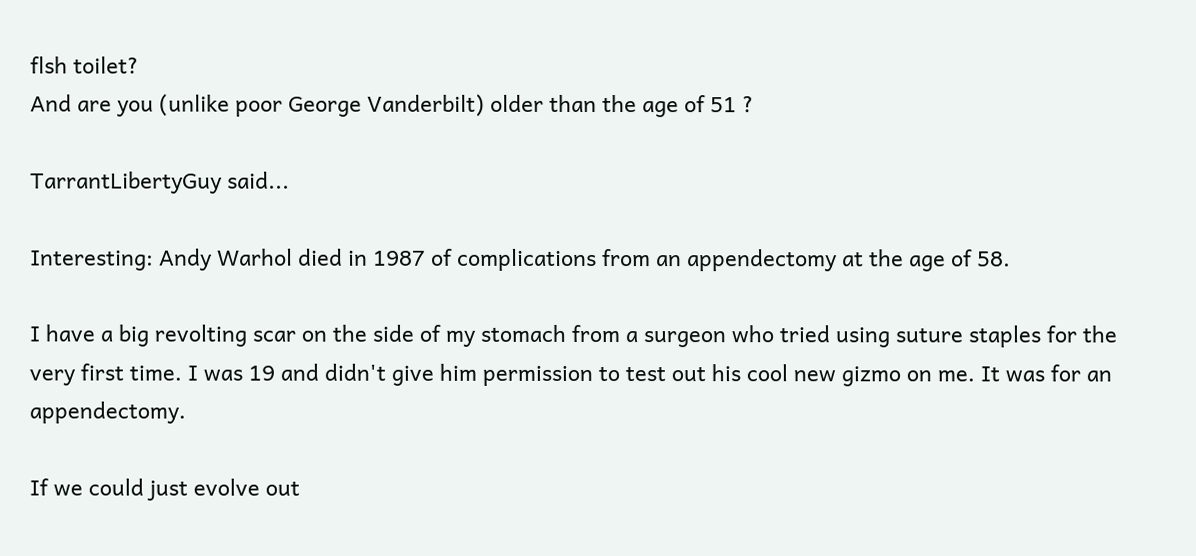flsh toilet?
And are you (unlike poor George Vanderbilt) older than the age of 51 ?

TarrantLibertyGuy said...

Interesting: Andy Warhol died in 1987 of complications from an appendectomy at the age of 58.

I have a big revolting scar on the side of my stomach from a surgeon who tried using suture staples for the very first time. I was 19 and didn't give him permission to test out his cool new gizmo on me. It was for an appendectomy.

If we could just evolve out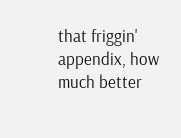that friggin' appendix, how much better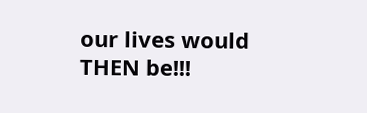our lives would THEN be!!!